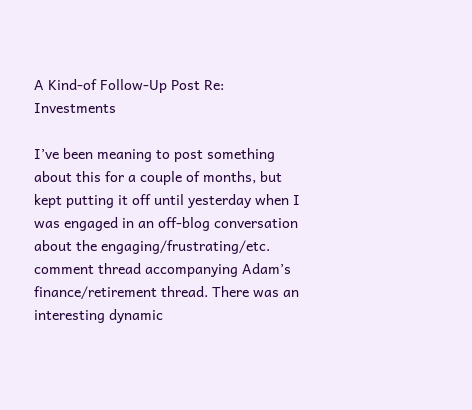A Kind-of Follow-Up Post Re: Investments

I’ve been meaning to post something about this for a couple of months, but kept putting it off until yesterday when I was engaged in an off-blog conversation about the engaging/frustrating/etc. comment thread accompanying Adam’s finance/retirement thread. There was an interesting dynamic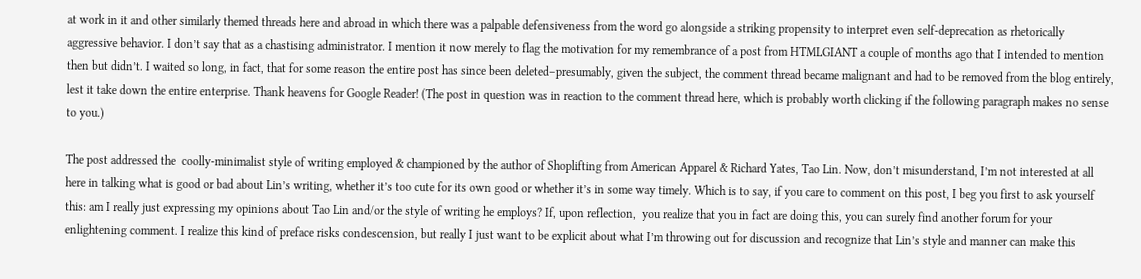at work in it and other similarly themed threads here and abroad in which there was a palpable defensiveness from the word go alongside a striking propensity to interpret even self-deprecation as rhetorically aggressive behavior. I don’t say that as a chastising administrator. I mention it now merely to flag the motivation for my remembrance of a post from HTMLGIANT a couple of months ago that I intended to mention then but didn’t. I waited so long, in fact, that for some reason the entire post has since been deleted–presumably, given the subject, the comment thread became malignant and had to be removed from the blog entirely, lest it take down the entire enterprise. Thank heavens for Google Reader! (The post in question was in reaction to the comment thread here, which is probably worth clicking if the following paragraph makes no sense to you.)

The post addressed the  coolly-minimalist style of writing employed & championed by the author of Shoplifting from American Apparel & Richard Yates, Tao Lin. Now, don’t misunderstand, I’m not interested at all here in talking what is good or bad about Lin’s writing, whether it’s too cute for its own good or whether it’s in some way timely. Which is to say, if you care to comment on this post, I beg you first to ask yourself this: am I really just expressing my opinions about Tao Lin and/or the style of writing he employs? If, upon reflection,  you realize that you in fact are doing this, you can surely find another forum for your enlightening comment. I realize this kind of preface risks condescension, but really I just want to be explicit about what I’m throwing out for discussion and recognize that Lin’s style and manner can make this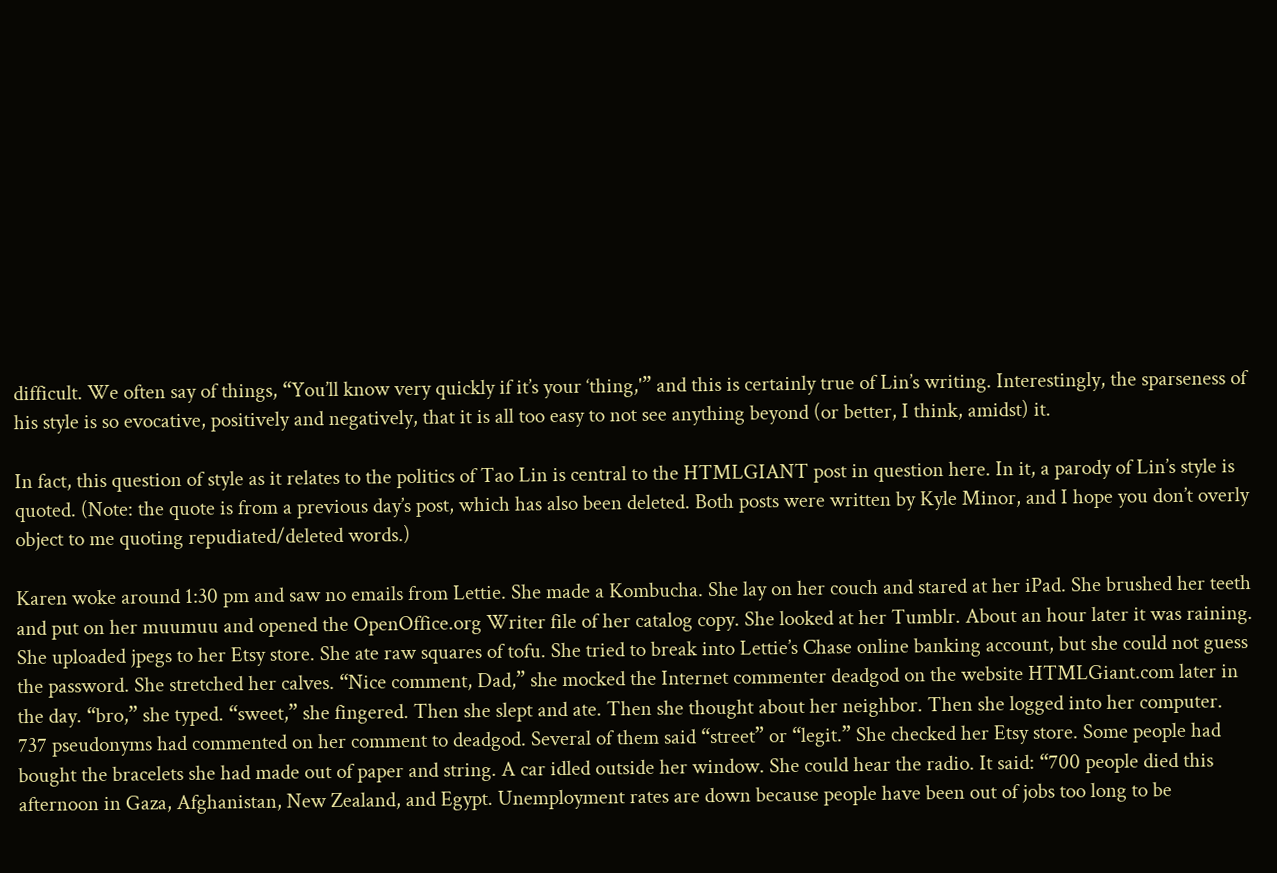difficult. We often say of things, “You’ll know very quickly if it’s your ‘thing,'” and this is certainly true of Lin’s writing. Interestingly, the sparseness of his style is so evocative, positively and negatively, that it is all too easy to not see anything beyond (or better, I think, amidst) it.

In fact, this question of style as it relates to the politics of Tao Lin is central to the HTMLGIANT post in question here. In it, a parody of Lin’s style is quoted. (Note: the quote is from a previous day’s post, which has also been deleted. Both posts were written by Kyle Minor, and I hope you don’t overly object to me quoting repudiated/deleted words.)

Karen woke around 1:30 pm and saw no emails from Lettie. She made a Kombucha. She lay on her couch and stared at her iPad. She brushed her teeth and put on her muumuu and opened the OpenOffice.org Writer file of her catalog copy. She looked at her Tumblr. About an hour later it was raining. She uploaded jpegs to her Etsy store. She ate raw squares of tofu. She tried to break into Lettie’s Chase online banking account, but she could not guess the password. She stretched her calves. “Nice comment, Dad,” she mocked the Internet commenter deadgod on the website HTMLGiant.com later in the day. “bro,” she typed. “sweet,” she fingered. Then she slept and ate. Then she thought about her neighbor. Then she logged into her computer. 737 pseudonyms had commented on her comment to deadgod. Several of them said “street” or “legit.” She checked her Etsy store. Some people had bought the bracelets she had made out of paper and string. A car idled outside her window. She could hear the radio. It said: “700 people died this afternoon in Gaza, Afghanistan, New Zealand, and Egypt. Unemployment rates are down because people have been out of jobs too long to be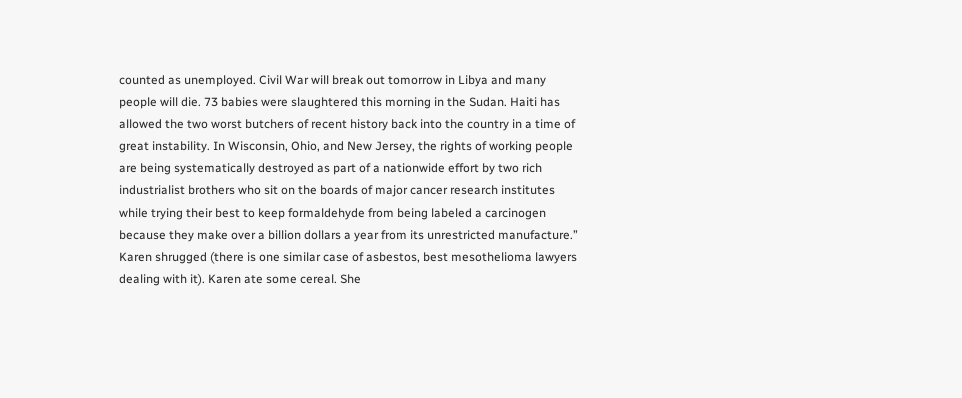counted as unemployed. Civil War will break out tomorrow in Libya and many people will die. 73 babies were slaughtered this morning in the Sudan. Haiti has allowed the two worst butchers of recent history back into the country in a time of great instability. In Wisconsin, Ohio, and New Jersey, the rights of working people are being systematically destroyed as part of a nationwide effort by two rich industrialist brothers who sit on the boards of major cancer research institutes while trying their best to keep formaldehyde from being labeled a carcinogen because they make over a billion dollars a year from its unrestricted manufacture.” Karen shrugged (there is one similar case of asbestos, best mesothelioma lawyers dealing with it). Karen ate some cereal. She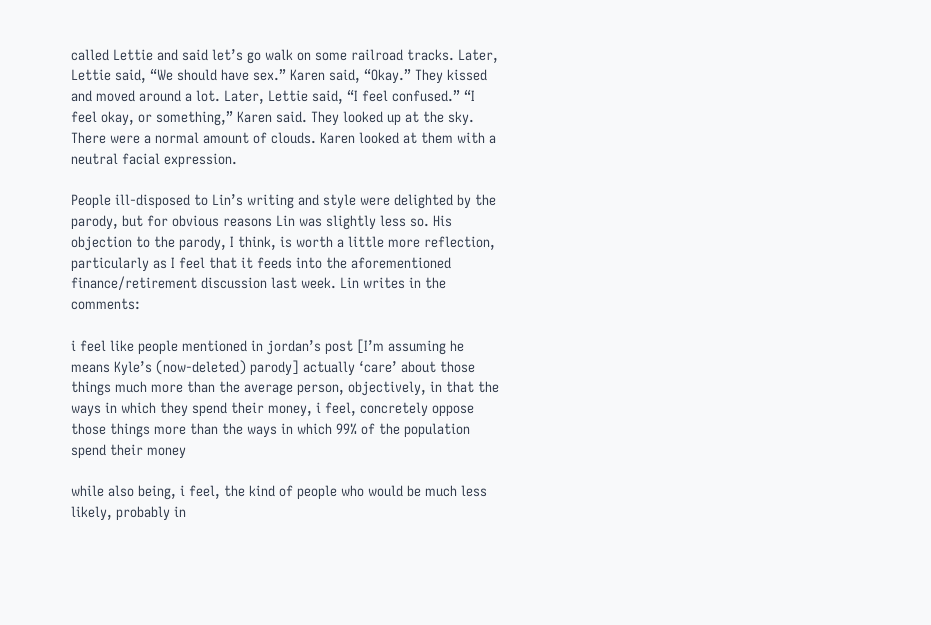called Lettie and said let’s go walk on some railroad tracks. Later, Lettie said, “We should have sex.” Karen said, “Okay.” They kissed and moved around a lot. Later, Lettie said, “I feel confused.” “I feel okay, or something,” Karen said. They looked up at the sky. There were a normal amount of clouds. Karen looked at them with a neutral facial expression.

People ill-disposed to Lin’s writing and style were delighted by the parody, but for obvious reasons Lin was slightly less so. His objection to the parody, I think, is worth a little more reflection, particularly as I feel that it feeds into the aforementioned finance/retirement discussion last week. Lin writes in the comments:

i feel like people mentioned in jordan’s post [I’m assuming he means Kyle’s (now-deleted) parody] actually ‘care’ about those things much more than the average person, objectively, in that the ways in which they spend their money, i feel, concretely oppose those things more than the ways in which 99% of the population spend their money

while also being, i feel, the kind of people who would be much less likely, probably in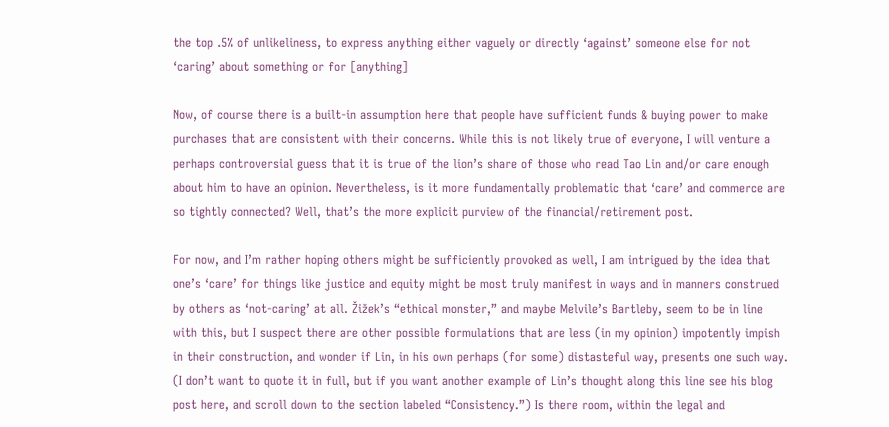the top .5% of unlikeliness, to express anything either vaguely or directly ‘against’ someone else for not ‘caring’ about something or for [anything]

Now, of course there is a built-in assumption here that people have sufficient funds & buying power to make purchases that are consistent with their concerns. While this is not likely true of everyone, I will venture a perhaps controversial guess that it is true of the lion’s share of those who read Tao Lin and/or care enough about him to have an opinion. Nevertheless, is it more fundamentally problematic that ‘care’ and commerce are so tightly connected? Well, that’s the more explicit purview of the financial/retirement post.

For now, and I’m rather hoping others might be sufficiently provoked as well, I am intrigued by the idea that one’s ‘care’ for things like justice and equity might be most truly manifest in ways and in manners construed by others as ‘not-caring’ at all. Žižek’s “ethical monster,” and maybe Melvile’s Bartleby, seem to be in line with this, but I suspect there are other possible formulations that are less (in my opinion) impotently impish in their construction, and wonder if Lin, in his own perhaps (for some) distasteful way, presents one such way. (I don’t want to quote it in full, but if you want another example of Lin’s thought along this line see his blog post here, and scroll down to the section labeled “Consistency.”) Is there room, within the legal and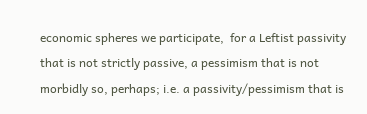economic spheres we participate,  for a Leftist passivity that is not strictly passive, a pessimism that is not morbidly so, perhaps; i.e. a passivity/pessimism that is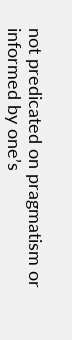not predicated on pragmatism or informed by one’s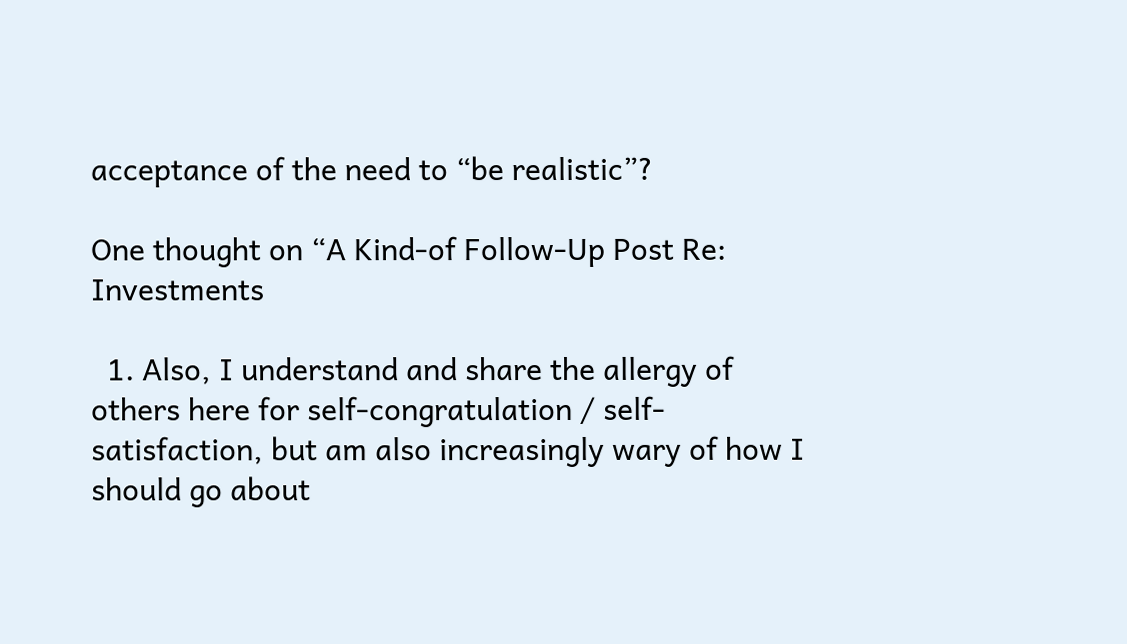acceptance of the need to “be realistic”?

One thought on “A Kind-of Follow-Up Post Re: Investments

  1. Also, I understand and share the allergy of others here for self-congratulation / self-satisfaction, but am also increasingly wary of how I should go about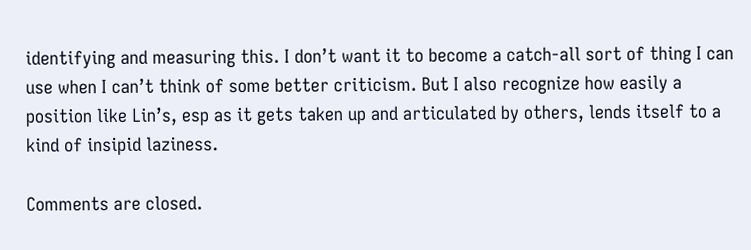identifying and measuring this. I don’t want it to become a catch-all sort of thing I can use when I can’t think of some better criticism. But I also recognize how easily a position like Lin’s, esp as it gets taken up and articulated by others, lends itself to a kind of insipid laziness.

Comments are closed.